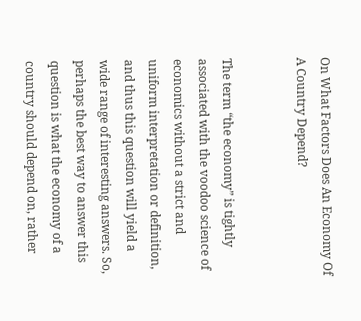On What Factors Does An Economy Of A Country Depend?


The term “the economy” is tightly associated with the voodoo science of economics without a strict and uniform interpretation or definition, and thus this question will yield a wide range of interesting answers. So, perhaps the best way to answer this question is what the economy of a country should depend on, rather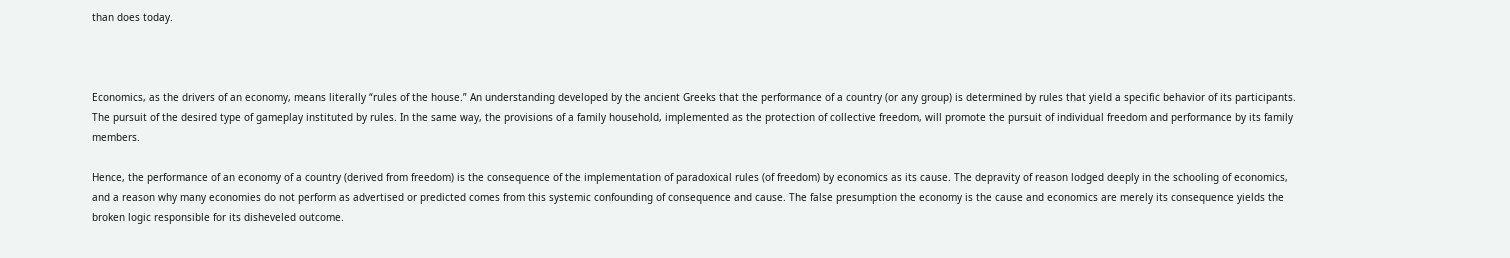than does today.



Economics, as the drivers of an economy, means literally “rules of the house.” An understanding developed by the ancient Greeks that the performance of a country (or any group) is determined by rules that yield a specific behavior of its participants. The pursuit of the desired type of gameplay instituted by rules. In the same way, the provisions of a family household, implemented as the protection of collective freedom, will promote the pursuit of individual freedom and performance by its family members.

Hence, the performance of an economy of a country (derived from freedom) is the consequence of the implementation of paradoxical rules (of freedom) by economics as its cause. The depravity of reason lodged deeply in the schooling of economics, and a reason why many economies do not perform as advertised or predicted comes from this systemic confounding of consequence and cause. The false presumption the economy is the cause and economics are merely its consequence yields the broken logic responsible for its disheveled outcome.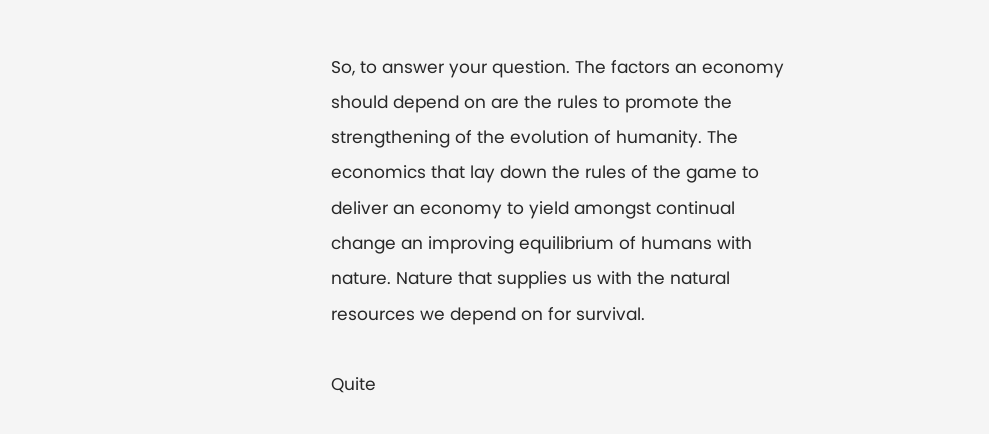So, to answer your question. The factors an economy should depend on are the rules to promote the strengthening of the evolution of humanity. The economics that lay down the rules of the game to deliver an economy to yield amongst continual change an improving equilibrium of humans with nature. Nature that supplies us with the natural resources we depend on for survival.

Quite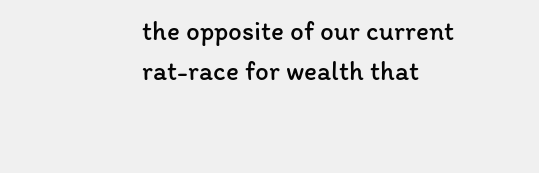the opposite of our current rat-race for wealth that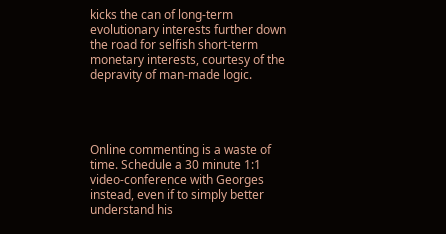kicks the can of long-term evolutionary interests further down the road for selfish short-term monetary interests, courtesy of the depravity of man-made logic.




Online commenting is a waste of time. Schedule a 30 minute 1:1 video-conference with Georges instead, even if to simply better understand his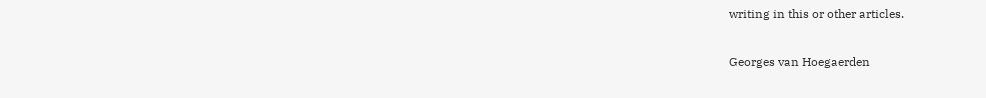writing in this or other articles.

Georges van Hoegaerden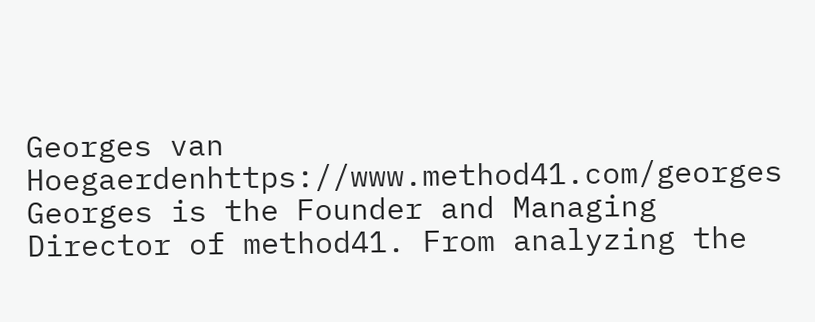Georges van Hoegaerdenhttps://www.method41.com/georges
Georges is the Founder and Managing Director of method41. From analyzing the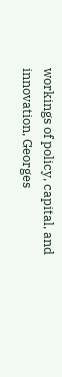workings of policy, capital, and innovation, Georges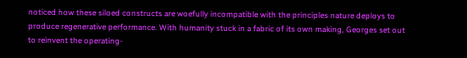noticed how these siloed constructs are woefully incompatible with the principles nature deploys to produce regenerative performance. With humanity stuck in a fabric of its own making, Georges set out to reinvent the operating-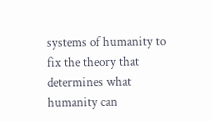systems of humanity to fix the theory that determines what humanity can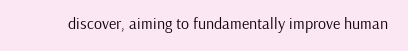discover, aiming to fundamentally improve human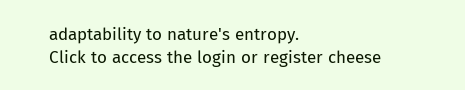adaptability to nature's entropy.
Click to access the login or register cheese